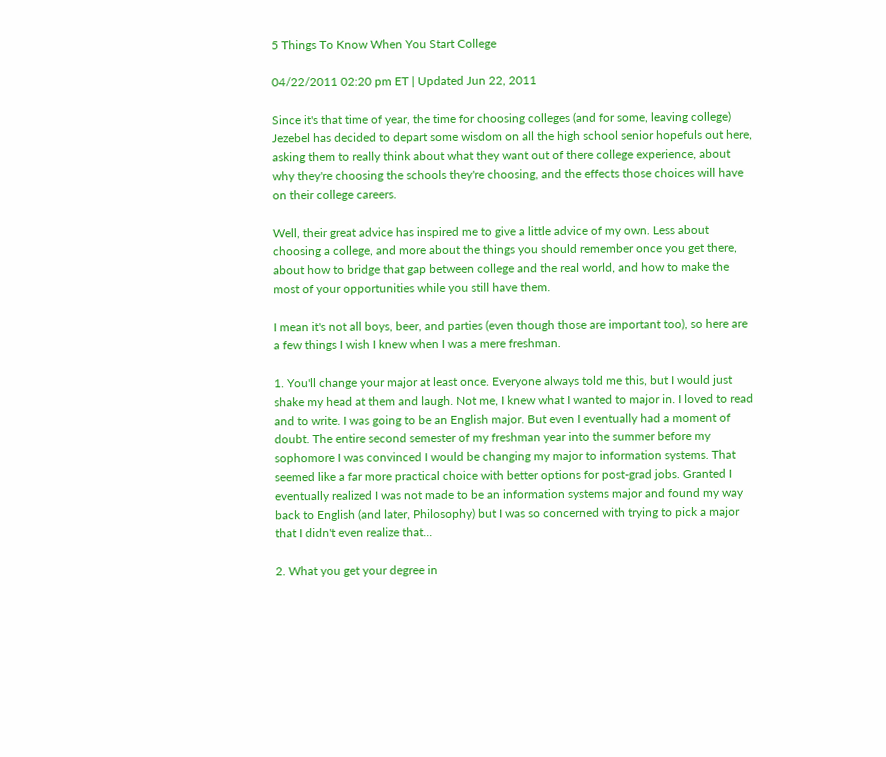5 Things To Know When You Start College

04/22/2011 02:20 pm ET | Updated Jun 22, 2011

Since it's that time of year, the time for choosing colleges (and for some, leaving college) Jezebel has decided to depart some wisdom on all the high school senior hopefuls out here, asking them to really think about what they want out of there college experience, about why they're choosing the schools they're choosing, and the effects those choices will have on their college careers.

Well, their great advice has inspired me to give a little advice of my own. Less about choosing a college, and more about the things you should remember once you get there, about how to bridge that gap between college and the real world, and how to make the most of your opportunities while you still have them.

I mean it's not all boys, beer, and parties (even though those are important too), so here are a few things I wish I knew when I was a mere freshman.

1. You'll change your major at least once. Everyone always told me this, but I would just shake my head at them and laugh. Not me, I knew what I wanted to major in. I loved to read and to write. I was going to be an English major. But even I eventually had a moment of doubt. The entire second semester of my freshman year into the summer before my sophomore I was convinced I would be changing my major to information systems. That seemed like a far more practical choice with better options for post-grad jobs. Granted I eventually realized I was not made to be an information systems major and found my way back to English (and later, Philosophy) but I was so concerned with trying to pick a major that I didn't even realize that...

2. What you get your degree in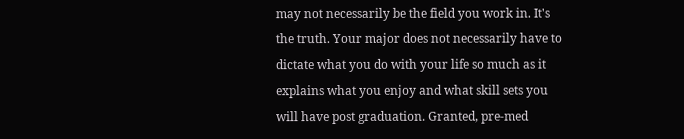may not necessarily be the field you work in. It's the truth. Your major does not necessarily have to dictate what you do with your life so much as it explains what you enjoy and what skill sets you will have post graduation. Granted, pre-med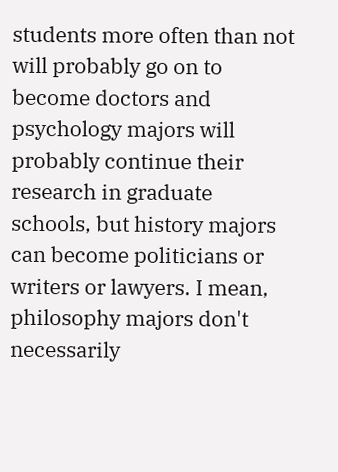students more often than not will probably go on to become doctors and psychology majors will probably continue their research in graduate schools, but history majors can become politicians or writers or lawyers. I mean, philosophy majors don't necessarily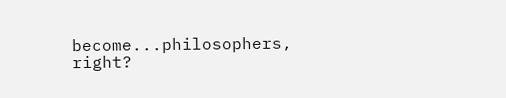become...philosophers, right?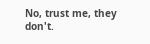No, trust me, they don't.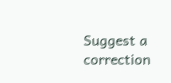Suggest a correction